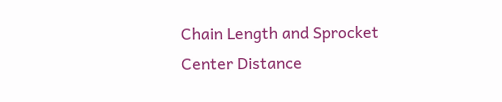Chain Length and Sprocket Center Distance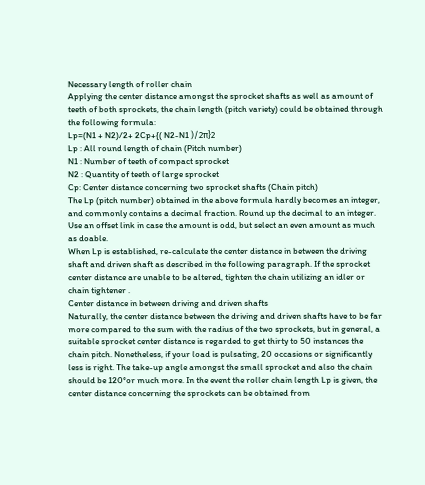Necessary length of roller chain
Applying the center distance amongst the sprocket shafts as well as amount of teeth of both sprockets, the chain length (pitch variety) could be obtained through the following formula:
Lp=(N1 + N2)/2+ 2Cp+{( N2-N1 )/2π}2
Lp : All round length of chain (Pitch number)
N1 : Number of teeth of compact sprocket
N2 : Quantity of teeth of large sprocket
Cp: Center distance concerning two sprocket shafts (Chain pitch)
The Lp (pitch number) obtained in the above formula hardly becomes an integer, and commonly contains a decimal fraction. Round up the decimal to an integer. Use an offset link in case the amount is odd, but select an even amount as much as doable.
When Lp is established, re-calculate the center distance in between the driving shaft and driven shaft as described in the following paragraph. If the sprocket center distance are unable to be altered, tighten the chain utilizing an idler or chain tightener .
Center distance in between driving and driven shafts
Naturally, the center distance between the driving and driven shafts have to be far more compared to the sum with the radius of the two sprockets, but in general, a suitable sprocket center distance is regarded to get thirty to 50 instances the chain pitch. Nonetheless, if your load is pulsating, 20 occasions or significantly less is right. The take-up angle amongst the small sprocket and also the chain should be 120°or much more. In the event the roller chain length Lp is given, the center distance concerning the sprockets can be obtained from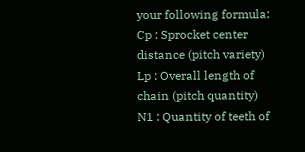your following formula:
Cp : Sprocket center distance (pitch variety)
Lp : Overall length of chain (pitch quantity)
N1 : Quantity of teeth of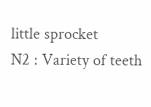little sprocket
N2 : Variety of teeth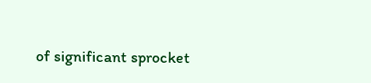of significant sprocket